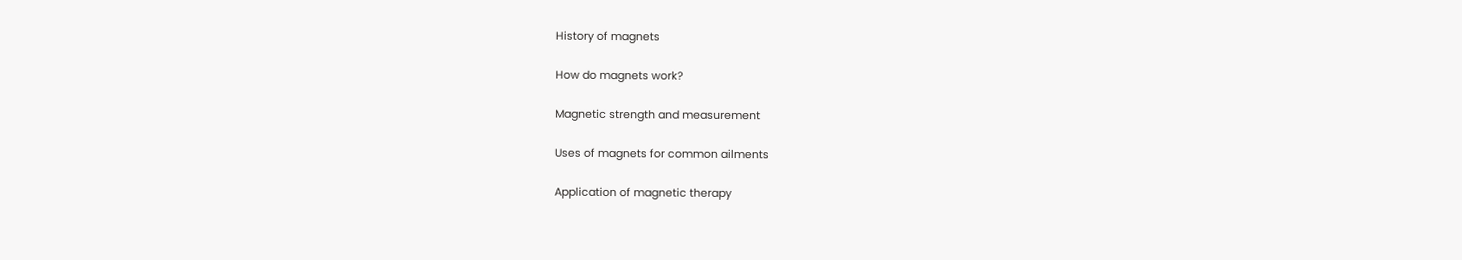History of magnets

How do magnets work?

Magnetic strength and measurement

Uses of magnets for common ailments

Application of magnetic therapy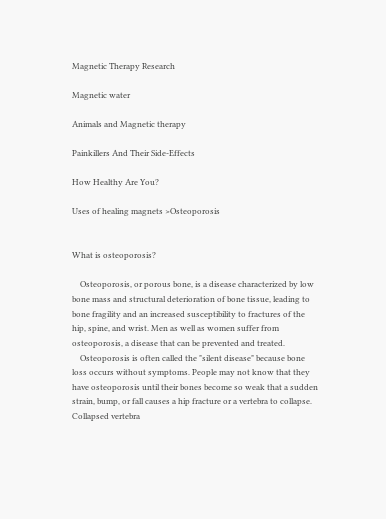Magnetic Therapy Research

Magnetic water

Animals and Magnetic therapy

Painkillers And Their Side-Effects

How Healthy Are You?

Uses of healing magnets >Osteoporosis


What is osteoporosis?

    Osteoporosis, or porous bone, is a disease characterized by low bone mass and structural deterioration of bone tissue, leading to bone fragility and an increased susceptibility to fractures of the hip, spine, and wrist. Men as well as women suffer from osteoporosis, a disease that can be prevented and treated.
    Osteoporosis is often called the "silent disease" because bone loss occurs without symptoms. People may not know that they have osteoporosis until their bones become so weak that a sudden strain, bump, or fall causes a hip fracture or a vertebra to collapse. Collapsed vertebra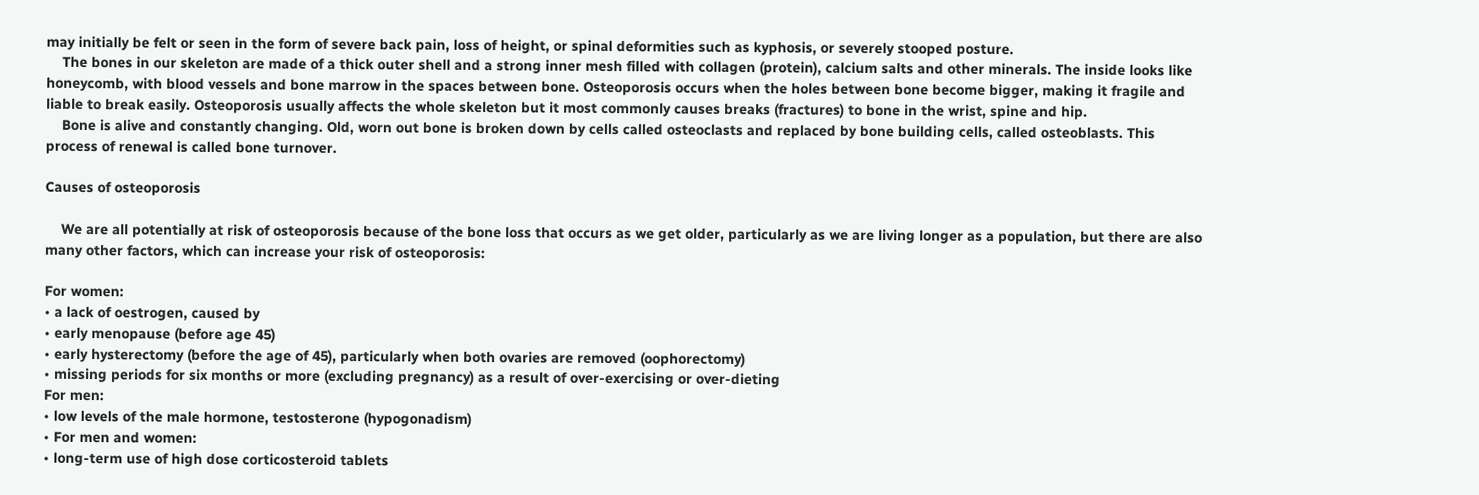may initially be felt or seen in the form of severe back pain, loss of height, or spinal deformities such as kyphosis, or severely stooped posture.
    The bones in our skeleton are made of a thick outer shell and a strong inner mesh filled with collagen (protein), calcium salts and other minerals. The inside looks like honeycomb, with blood vessels and bone marrow in the spaces between bone. Osteoporosis occurs when the holes between bone become bigger, making it fragile and liable to break easily. Osteoporosis usually affects the whole skeleton but it most commonly causes breaks (fractures) to bone in the wrist, spine and hip.
    Bone is alive and constantly changing. Old, worn out bone is broken down by cells called osteoclasts and replaced by bone building cells, called osteoblasts. This process of renewal is called bone turnover.

Causes of osteoporosis

    We are all potentially at risk of osteoporosis because of the bone loss that occurs as we get older, particularly as we are living longer as a population, but there are also many other factors, which can increase your risk of osteoporosis:

For women:
• a lack of oestrogen, caused by
• early menopause (before age 45)
• early hysterectomy (before the age of 45), particularly when both ovaries are removed (oophorectomy)
• missing periods for six months or more (excluding pregnancy) as a result of over-exercising or over-dieting
For men:
• low levels of the male hormone, testosterone (hypogonadism)
• For men and women:
• long-term use of high dose corticosteroid tablets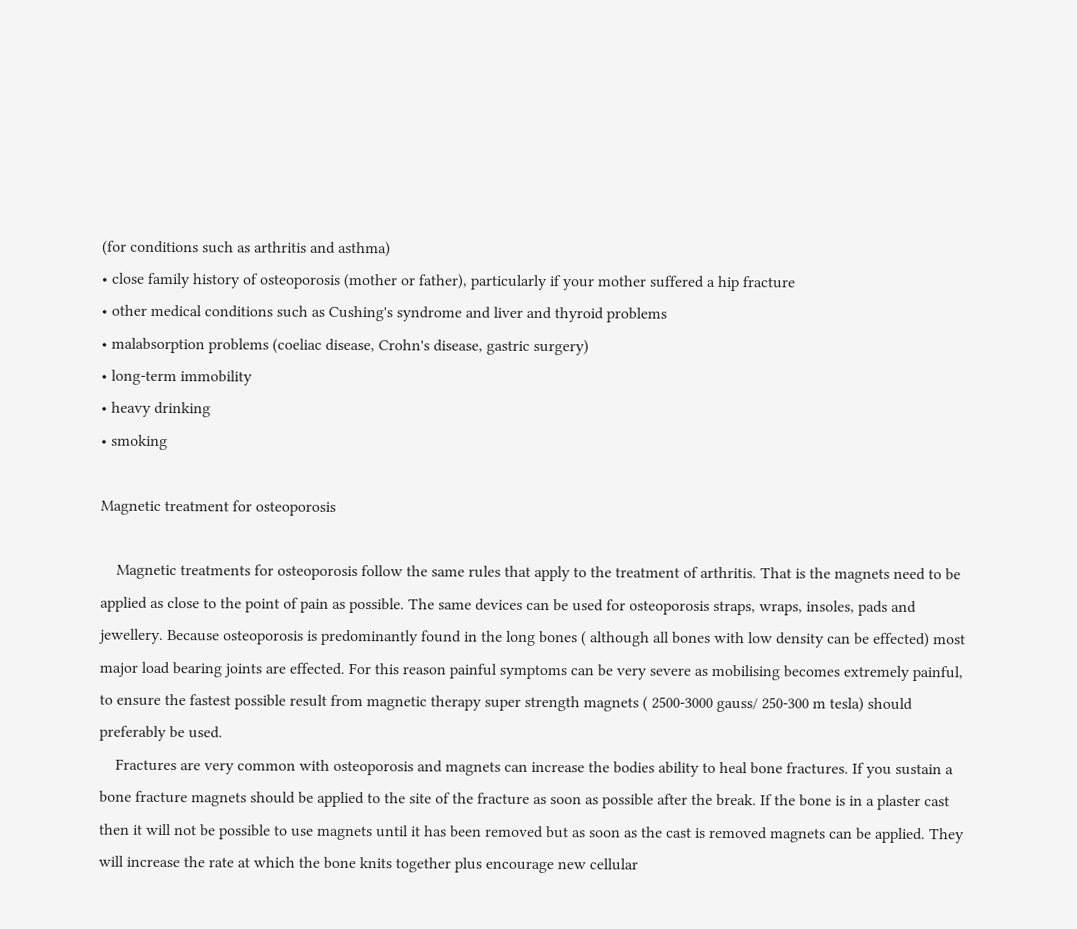(for conditions such as arthritis and asthma)
• close family history of osteoporosis (mother or father), particularly if your mother suffered a hip fracture
• other medical conditions such as Cushing's syndrome and liver and thyroid problems
• malabsorption problems (coeliac disease, Crohn's disease, gastric surgery)
• long-term immobility
• heavy drinking
• smoking

Magnetic treatment for osteoporosis

    Magnetic treatments for osteoporosis follow the same rules that apply to the treatment of arthritis. That is the magnets need to be applied as close to the point of pain as possible. The same devices can be used for osteoporosis straps, wraps, insoles, pads and jewellery. Because osteoporosis is predominantly found in the long bones ( although all bones with low density can be effected) most major load bearing joints are effected. For this reason painful symptoms can be very severe as mobilising becomes extremely painful, to ensure the fastest possible result from magnetic therapy super strength magnets ( 2500-3000 gauss/ 250-300 m tesla) should preferably be used.
    Fractures are very common with osteoporosis and magnets can increase the bodies ability to heal bone fractures. If you sustain a bone fracture magnets should be applied to the site of the fracture as soon as possible after the break. If the bone is in a plaster cast then it will not be possible to use magnets until it has been removed but as soon as the cast is removed magnets can be applied. They will increase the rate at which the bone knits together plus encourage new cellular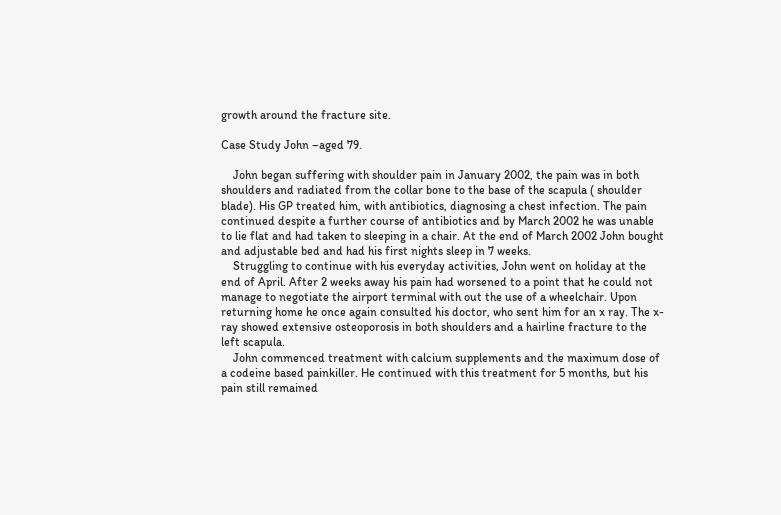growth around the fracture site.

Case Study John –aged 79.

    John began suffering with shoulder pain in January 2002, the pain was in both shoulders and radiated from the collar bone to the base of the scapula ( shoulder blade). His GP treated him, with antibiotics, diagnosing a chest infection. The pain continued despite a further course of antibiotics and by March 2002 he was unable to lie flat and had taken to sleeping in a chair. At the end of March 2002 John bought and adjustable bed and had his first nights sleep in 7 weeks.
    Struggling to continue with his everyday activities, John went on holiday at the end of April. After 2 weeks away his pain had worsened to a point that he could not manage to negotiate the airport terminal with out the use of a wheelchair. Upon returning home he once again consulted his doctor, who sent him for an x ray. The x-ray showed extensive osteoporosis in both shoulders and a hairline fracture to the left scapula.
    John commenced treatment with calcium supplements and the maximum dose of a codeine based painkiller. He continued with this treatment for 5 months, but his pain still remained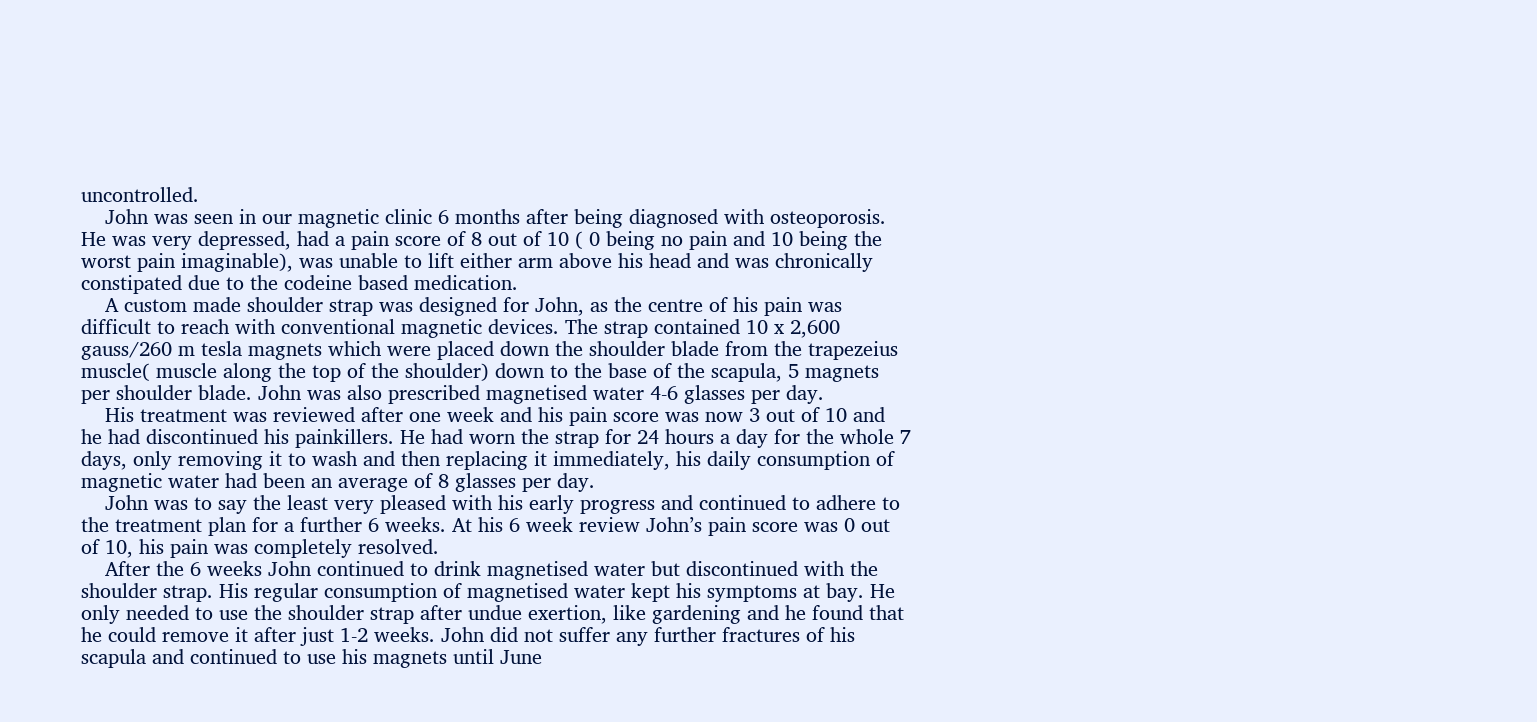uncontrolled.
    John was seen in our magnetic clinic 6 months after being diagnosed with osteoporosis. He was very depressed, had a pain score of 8 out of 10 ( 0 being no pain and 10 being the worst pain imaginable), was unable to lift either arm above his head and was chronically constipated due to the codeine based medication.
    A custom made shoulder strap was designed for John, as the centre of his pain was difficult to reach with conventional magnetic devices. The strap contained 10 x 2,600 gauss/260 m tesla magnets which were placed down the shoulder blade from the trapezeius muscle( muscle along the top of the shoulder) down to the base of the scapula, 5 magnets per shoulder blade. John was also prescribed magnetised water 4-6 glasses per day.
    His treatment was reviewed after one week and his pain score was now 3 out of 10 and he had discontinued his painkillers. He had worn the strap for 24 hours a day for the whole 7 days, only removing it to wash and then replacing it immediately, his daily consumption of magnetic water had been an average of 8 glasses per day.
    John was to say the least very pleased with his early progress and continued to adhere to the treatment plan for a further 6 weeks. At his 6 week review John’s pain score was 0 out of 10, his pain was completely resolved.
    After the 6 weeks John continued to drink magnetised water but discontinued with the shoulder strap. His regular consumption of magnetised water kept his symptoms at bay. He only needed to use the shoulder strap after undue exertion, like gardening and he found that he could remove it after just 1-2 weeks. John did not suffer any further fractures of his scapula and continued to use his magnets until June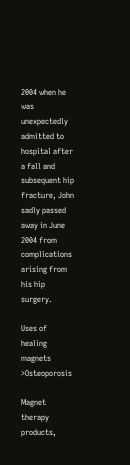2004 when he was unexpectedly admitted to hospital after a fall and subsequent hip fracture, John sadly passed away in June 2004 from complications arising from his hip surgery.

Uses of healing magnets >Osteoporosis

Magnet therapy products,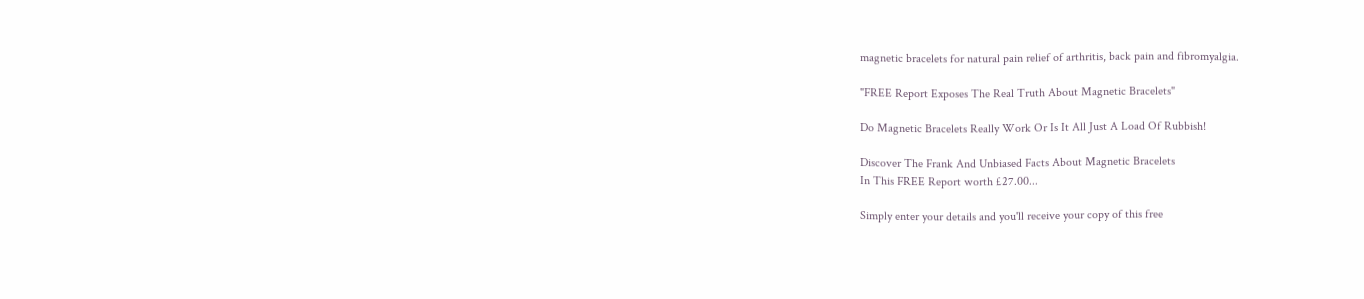magnetic bracelets for natural pain relief of arthritis, back pain and fibromyalgia.

"FREE Report Exposes The Real Truth About Magnetic Bracelets"

Do Magnetic Bracelets Really Work Or Is It All Just A Load Of Rubbish!

Discover The Frank And Unbiased Facts About Magnetic Bracelets
In This FREE Report worth £27.00...

Simply enter your details and you'll receive your copy of this free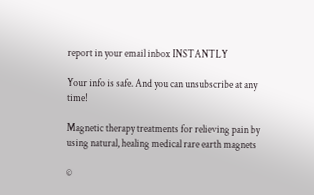report in your email inbox INSTANTLY

Your info is safe. And you can unsubscribe at any time!

Magnetic therapy treatments for relieving pain by using natural, healing medical rare earth magnets

©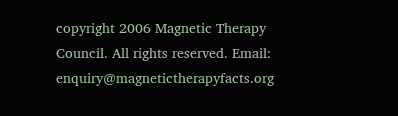copyright 2006 Magnetic Therapy Council. All rights reserved. Email: enquiry@magnetictherapyfacts.org